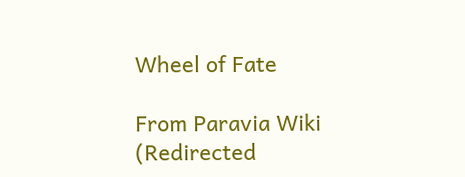Wheel of Fate

From Paravia Wiki
(Redirected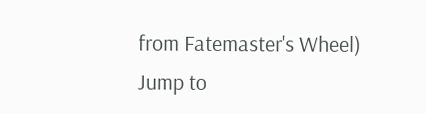from Fatemaster's Wheel)
Jump to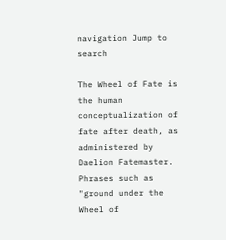navigation Jump to search

The Wheel of Fate is the human conceptualization of fate after death, as administered by Daelion Fatemaster. Phrases such as "ground under the Wheel of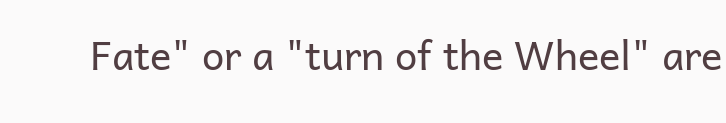Fate" or a "turn of the Wheel" are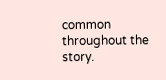common throughout the story.